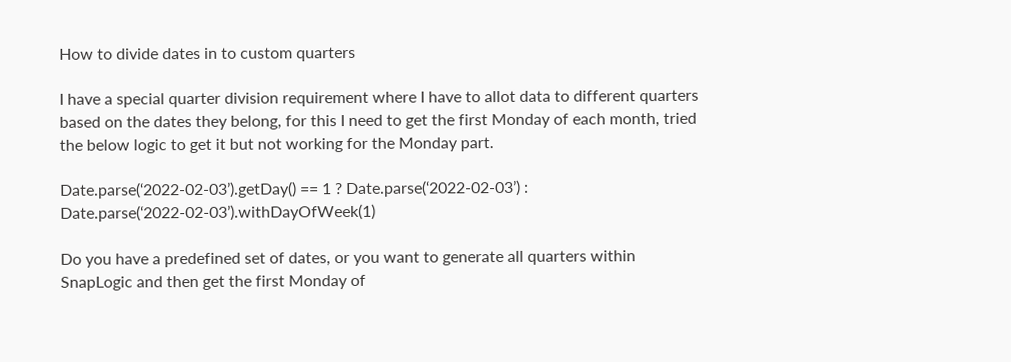How to divide dates in to custom quarters

I have a special quarter division requirement where I have to allot data to different quarters based on the dates they belong, for this I need to get the first Monday of each month, tried the below logic to get it but not working for the Monday part.

Date.parse(‘2022-02-03’).getDay() == 1 ? Date.parse(‘2022-02-03’) : Date.parse(‘2022-02-03’).withDayOfWeek(1)

Do you have a predefined set of dates, or you want to generate all quarters within SnapLogic and then get the first Monday of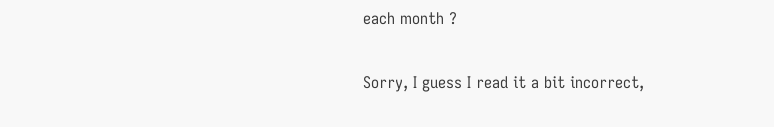each month ?

Sorry, I guess I read it a bit incorrect,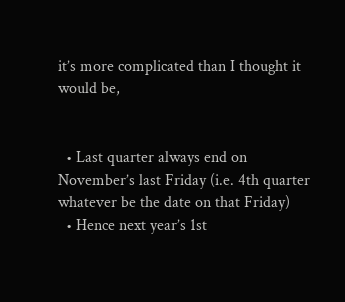it’s more complicated than I thought it would be,


  • Last quarter always end on November’s last Friday (i.e. 4th quarter whatever be the date on that Friday)
  • Hence next year’s 1st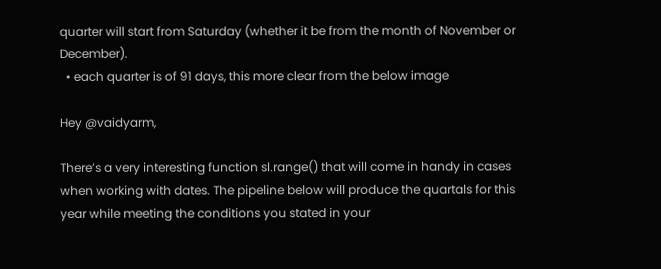quarter will start from Saturday (whether it be from the month of November or December).
  • each quarter is of 91 days, this more clear from the below image

Hey @vaidyarm,

There’s a very interesting function sl.range() that will come in handy in cases when working with dates. The pipeline below will produce the quartals for this year while meeting the conditions you stated in your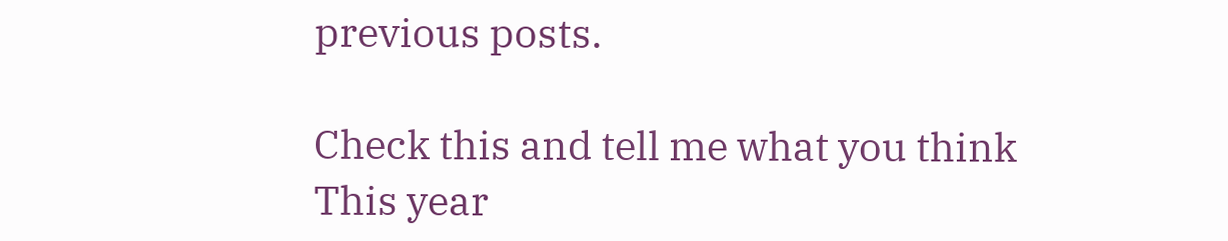previous posts.

Check this and tell me what you think
This year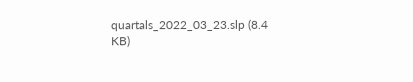quartals_2022_03_23.slp (8.4 KB)